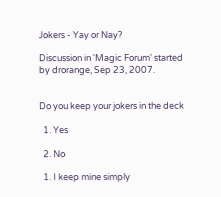Jokers - Yay or Nay?

Discussion in 'Magic Forum' started by drorange, Sep 23, 2007.


Do you keep your jokers in the deck

  1. Yes

  2. No

  1. I keep mine simply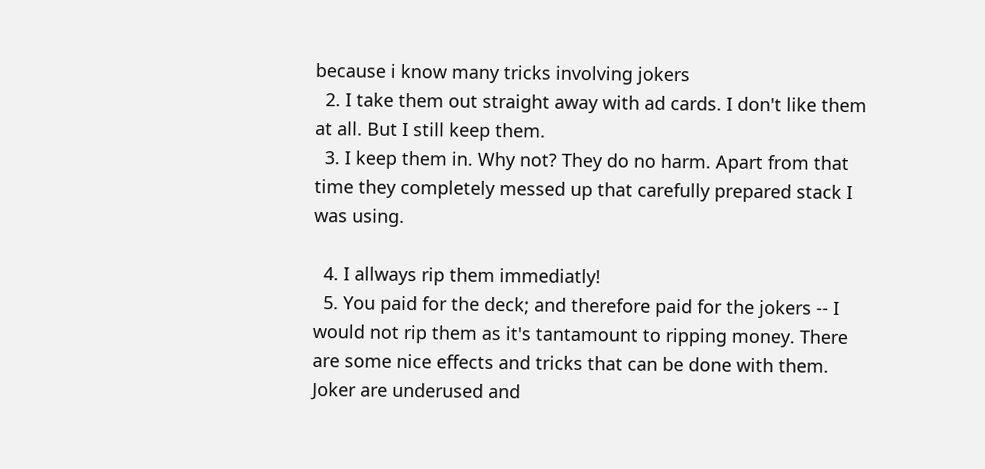because i know many tricks involving jokers
  2. I take them out straight away with ad cards. I don't like them at all. But I still keep them.
  3. I keep them in. Why not? They do no harm. Apart from that time they completely messed up that carefully prepared stack I was using.

  4. I allways rip them immediatly!
  5. You paid for the deck; and therefore paid for the jokers -- I would not rip them as it's tantamount to ripping money. There are some nice effects and tricks that can be done with them. Joker are underused and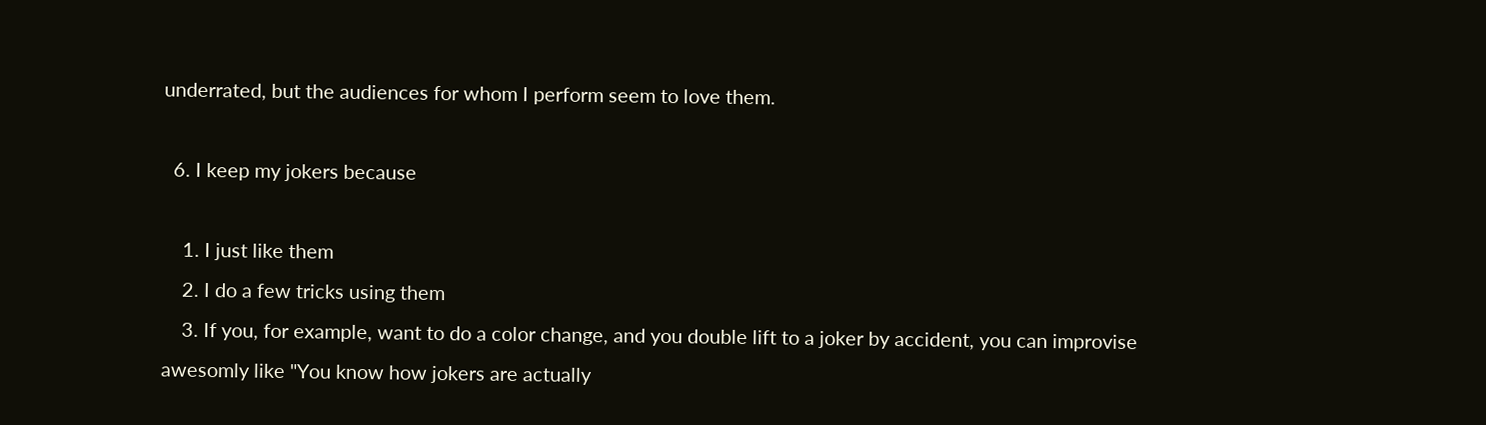underrated, but the audiences for whom I perform seem to love them.

  6. I keep my jokers because

    1. I just like them
    2. I do a few tricks using them
    3. If you, for example, want to do a color change, and you double lift to a joker by accident, you can improvise awesomly like "You know how jokers are actually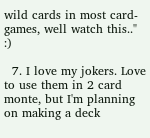wild cards in most card-games, well watch this.." :)

  7. I love my jokers. Love to use them in 2 card monte, but I'm planning on making a deck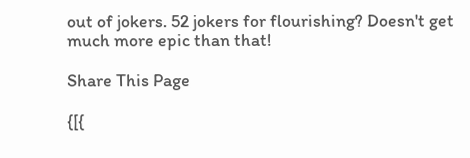out of jokers. 52 jokers for flourishing? Doesn't get much more epic than that!

Share This Page

{[{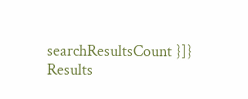searchResultsCount }]} Results